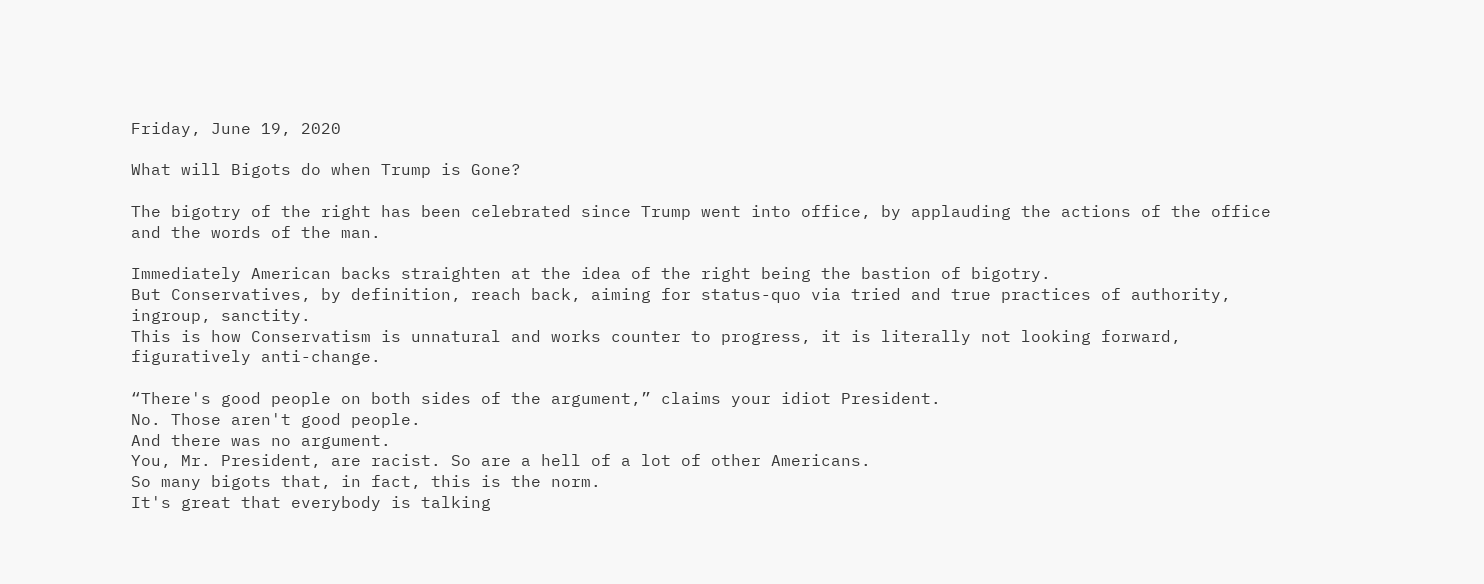Friday, June 19, 2020

What will Bigots do when Trump is Gone?

The bigotry of the right has been celebrated since Trump went into office, by applauding the actions of the office and the words of the man.

Immediately American backs straighten at the idea of the right being the bastion of bigotry.
But Conservatives, by definition, reach back, aiming for status-quo via tried and true practices of authority, ingroup, sanctity.
This is how Conservatism is unnatural and works counter to progress, it is literally not looking forward, figuratively anti-change.

“There's good people on both sides of the argument,” claims your idiot President.
No. Those aren't good people.
And there was no argument.
You, Mr. President, are racist. So are a hell of a lot of other Americans.
So many bigots that, in fact, this is the norm.
It's great that everybody is talking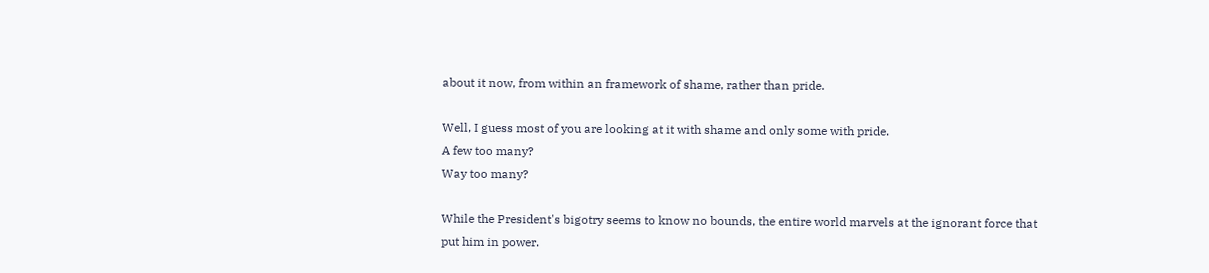about it now, from within an framework of shame, rather than pride.

Well, I guess most of you are looking at it with shame and only some with pride.
A few too many?
Way too many?

While the President's bigotry seems to know no bounds, the entire world marvels at the ignorant force that put him in power.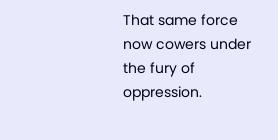That same force now cowers under the fury of oppression.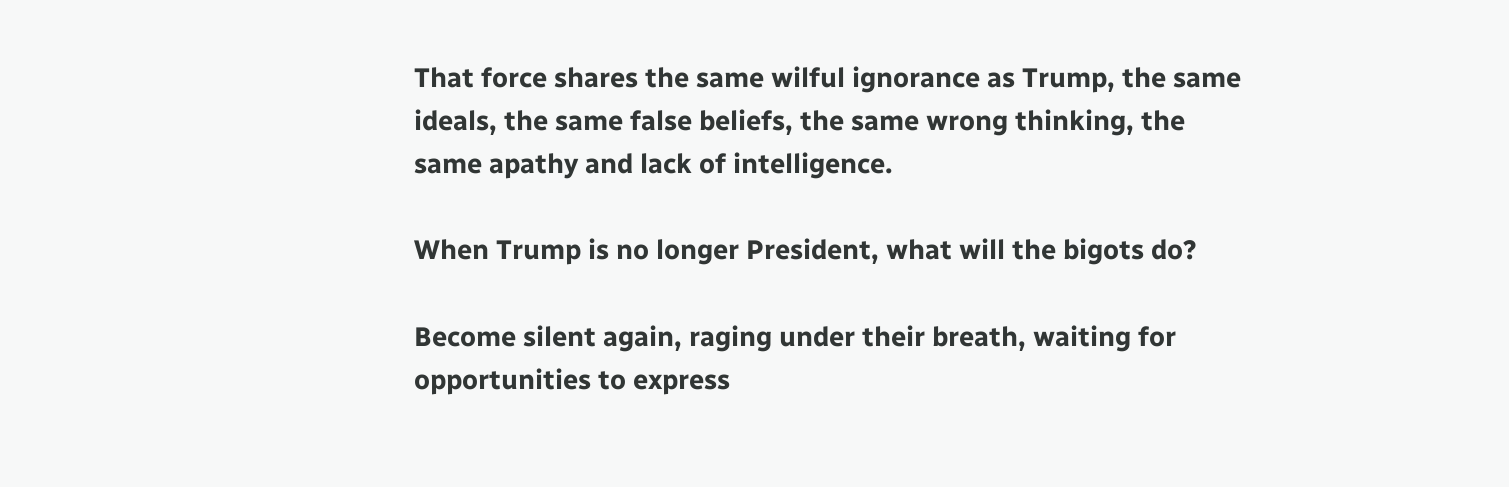That force shares the same wilful ignorance as Trump, the same ideals, the same false beliefs, the same wrong thinking, the same apathy and lack of intelligence.

When Trump is no longer President, what will the bigots do?

Become silent again, raging under their breath, waiting for opportunities to express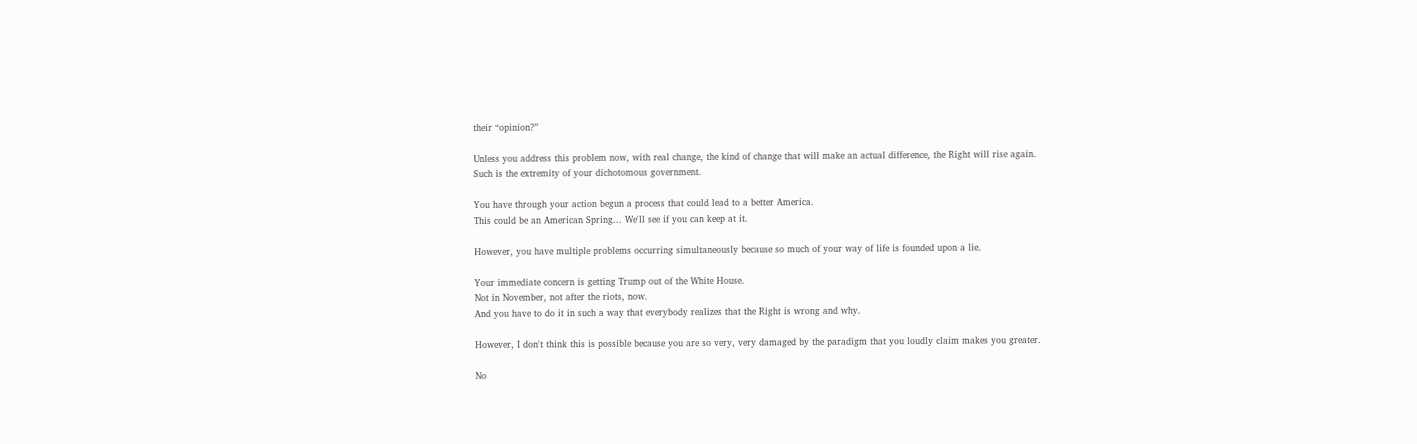their “opinion?”

Unless you address this problem now, with real change, the kind of change that will make an actual difference, the Right will rise again.
Such is the extremity of your dichotomous government.

You have through your action begun a process that could lead to a better America.
This could be an American Spring... We'll see if you can keep at it.

However, you have multiple problems occurring simultaneously because so much of your way of life is founded upon a lie.

Your immediate concern is getting Trump out of the White House.
Not in November, not after the riots, now.
And you have to do it in such a way that everybody realizes that the Right is wrong and why.

However, I don't think this is possible because you are so very, very damaged by the paradigm that you loudly claim makes you greater.

No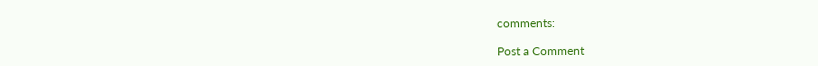comments:

Post a Comment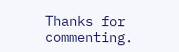Thanks for commenting.